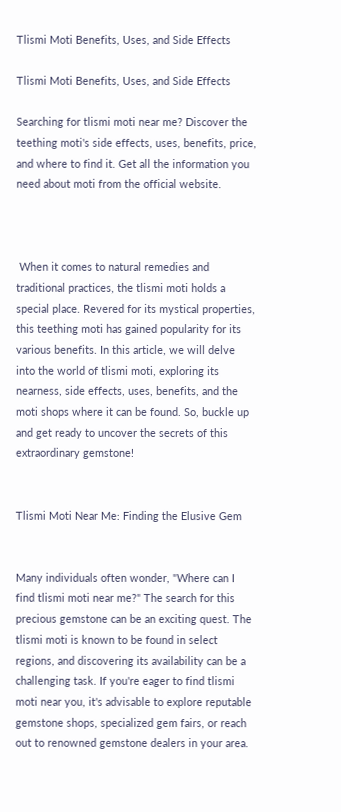Tlismi Moti Benefits, Uses, and Side Effects

Tlismi Moti Benefits, Uses, and Side Effects

Searching for tlismi moti near me? Discover the teething moti's side effects, uses, benefits, price, and where to find it. Get all the information you need about moti from the official website.



 When it comes to natural remedies and traditional practices, the tlismi moti holds a special place. Revered for its mystical properties, this teething moti has gained popularity for its various benefits. In this article, we will delve into the world of tlismi moti, exploring its nearness, side effects, uses, benefits, and the moti shops where it can be found. So, buckle up and get ready to uncover the secrets of this extraordinary gemstone!


Tlismi Moti Near Me: Finding the Elusive Gem


Many individuals often wonder, "Where can I find tlismi moti near me?" The search for this precious gemstone can be an exciting quest. The tlismi moti is known to be found in select regions, and discovering its availability can be a challenging task. If you're eager to find tlismi moti near you, it's advisable to explore reputable gemstone shops, specialized gem fairs, or reach out to renowned gemstone dealers in your area.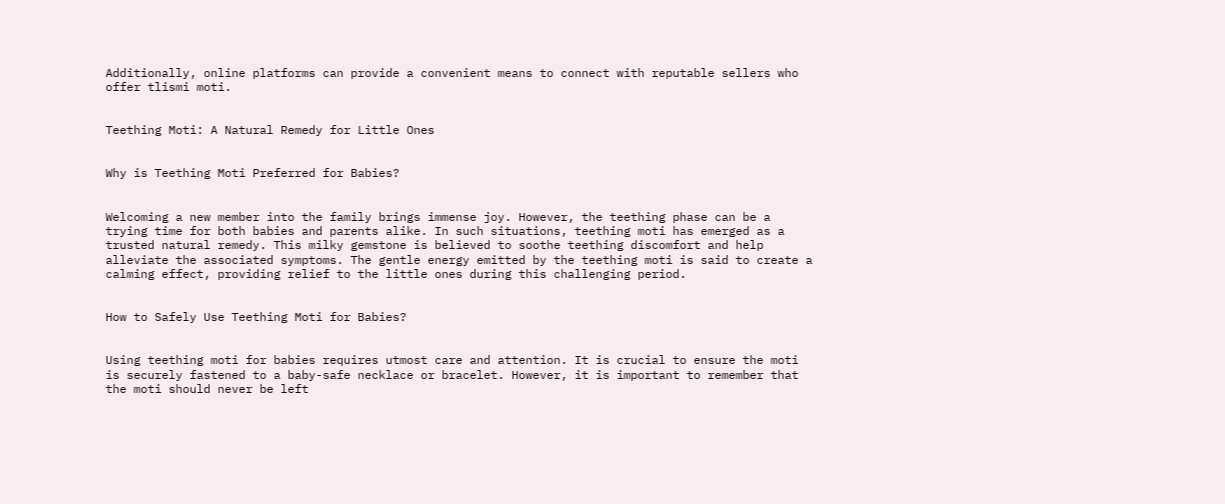Additionally, online platforms can provide a convenient means to connect with reputable sellers who offer tlismi moti.


Teething Moti: A Natural Remedy for Little Ones


Why is Teething Moti Preferred for Babies?


Welcoming a new member into the family brings immense joy. However, the teething phase can be a trying time for both babies and parents alike. In such situations, teething moti has emerged as a trusted natural remedy. This milky gemstone is believed to soothe teething discomfort and help alleviate the associated symptoms. The gentle energy emitted by the teething moti is said to create a calming effect, providing relief to the little ones during this challenging period.


How to Safely Use Teething Moti for Babies?


Using teething moti for babies requires utmost care and attention. It is crucial to ensure the moti is securely fastened to a baby-safe necklace or bracelet. However, it is important to remember that the moti should never be left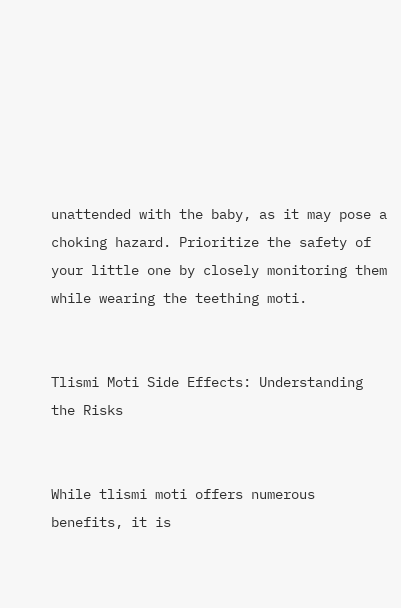unattended with the baby, as it may pose a choking hazard. Prioritize the safety of your little one by closely monitoring them while wearing the teething moti.


Tlismi Moti Side Effects: Understanding the Risks


While tlismi moti offers numerous benefits, it is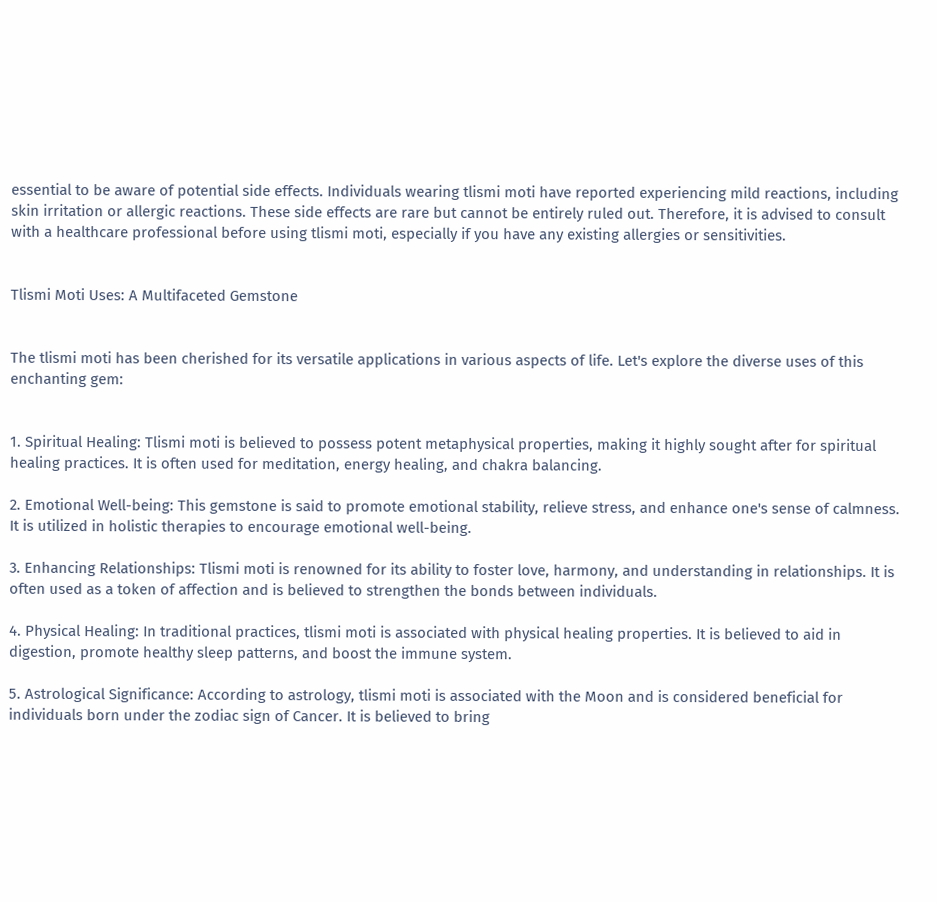essential to be aware of potential side effects. Individuals wearing tlismi moti have reported experiencing mild reactions, including skin irritation or allergic reactions. These side effects are rare but cannot be entirely ruled out. Therefore, it is advised to consult with a healthcare professional before using tlismi moti, especially if you have any existing allergies or sensitivities.


Tlismi Moti Uses: A Multifaceted Gemstone


The tlismi moti has been cherished for its versatile applications in various aspects of life. Let's explore the diverse uses of this enchanting gem:


1. Spiritual Healing: Tlismi moti is believed to possess potent metaphysical properties, making it highly sought after for spiritual healing practices. It is often used for meditation, energy healing, and chakra balancing.

2. Emotional Well-being: This gemstone is said to promote emotional stability, relieve stress, and enhance one's sense of calmness. It is utilized in holistic therapies to encourage emotional well-being.

3. Enhancing Relationships: Tlismi moti is renowned for its ability to foster love, harmony, and understanding in relationships. It is often used as a token of affection and is believed to strengthen the bonds between individuals.

4. Physical Healing: In traditional practices, tlismi moti is associated with physical healing properties. It is believed to aid in digestion, promote healthy sleep patterns, and boost the immune system.

5. Astrological Significance: According to astrology, tlismi moti is associated with the Moon and is considered beneficial for individuals born under the zodiac sign of Cancer. It is believed to bring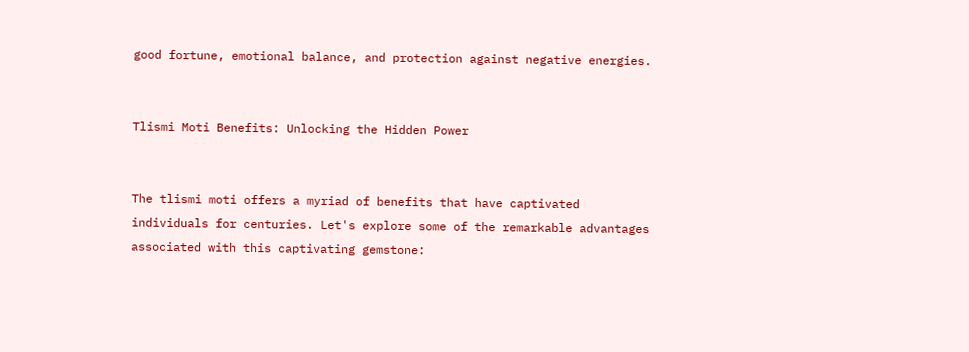good fortune, emotional balance, and protection against negative energies.


Tlismi Moti Benefits: Unlocking the Hidden Power


The tlismi moti offers a myriad of benefits that have captivated individuals for centuries. Let's explore some of the remarkable advantages associated with this captivating gemstone: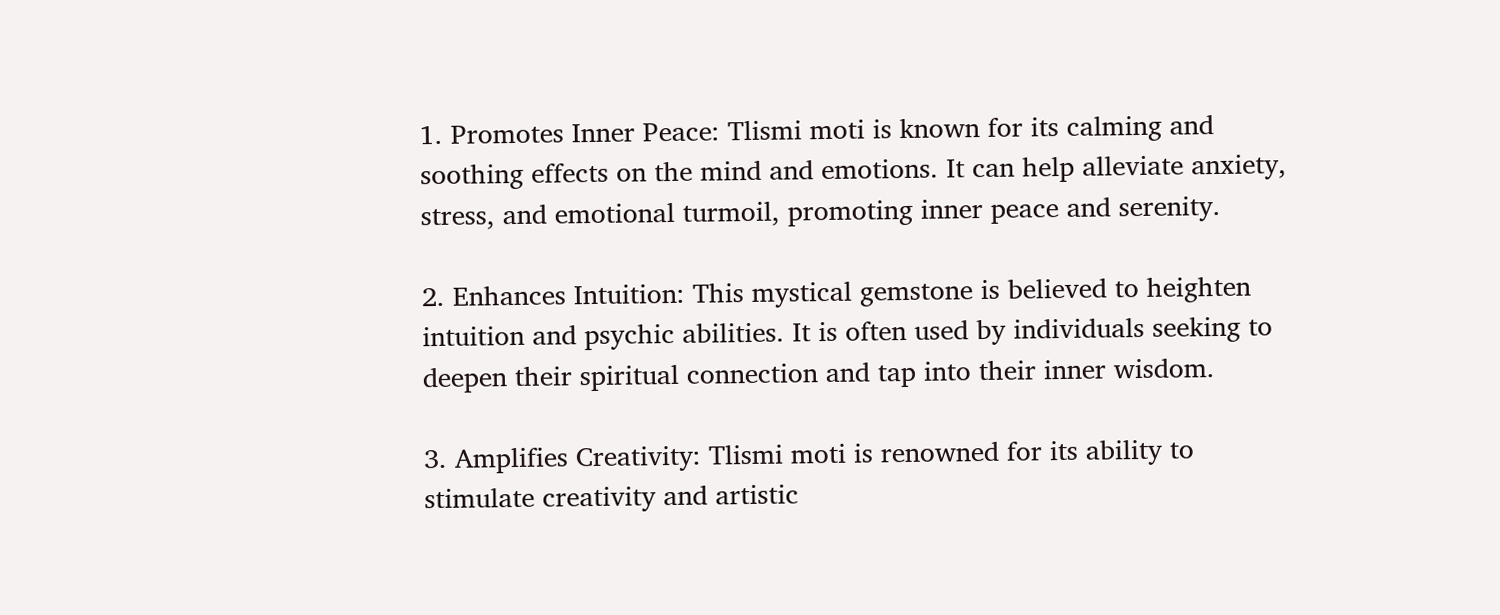1. Promotes Inner Peace: Tlismi moti is known for its calming and soothing effects on the mind and emotions. It can help alleviate anxiety, stress, and emotional turmoil, promoting inner peace and serenity.

2. Enhances Intuition: This mystical gemstone is believed to heighten intuition and psychic abilities. It is often used by individuals seeking to deepen their spiritual connection and tap into their inner wisdom.

3. Amplifies Creativity: Tlismi moti is renowned for its ability to stimulate creativity and artistic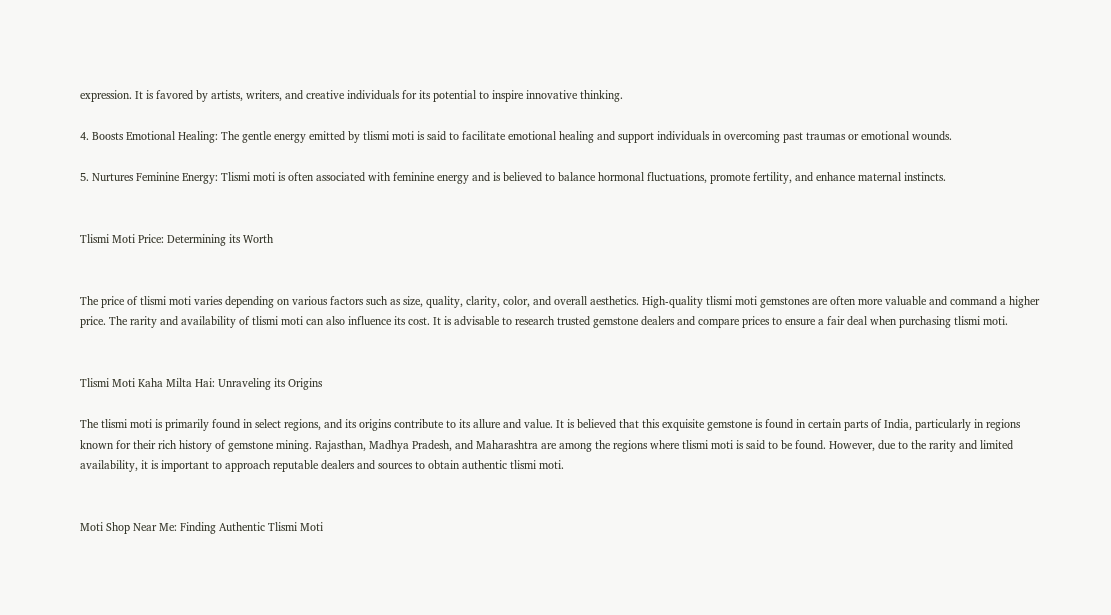expression. It is favored by artists, writers, and creative individuals for its potential to inspire innovative thinking.

4. Boosts Emotional Healing: The gentle energy emitted by tlismi moti is said to facilitate emotional healing and support individuals in overcoming past traumas or emotional wounds.

5. Nurtures Feminine Energy: Tlismi moti is often associated with feminine energy and is believed to balance hormonal fluctuations, promote fertility, and enhance maternal instincts.


Tlismi Moti Price: Determining its Worth


The price of tlismi moti varies depending on various factors such as size, quality, clarity, color, and overall aesthetics. High-quality tlismi moti gemstones are often more valuable and command a higher price. The rarity and availability of tlismi moti can also influence its cost. It is advisable to research trusted gemstone dealers and compare prices to ensure a fair deal when purchasing tlismi moti.


Tlismi Moti Kaha Milta Hai: Unraveling its Origins

The tlismi moti is primarily found in select regions, and its origins contribute to its allure and value. It is believed that this exquisite gemstone is found in certain parts of India, particularly in regions known for their rich history of gemstone mining. Rajasthan, Madhya Pradesh, and Maharashtra are among the regions where tlismi moti is said to be found. However, due to the rarity and limited availability, it is important to approach reputable dealers and sources to obtain authentic tlismi moti.


Moti Shop Near Me: Finding Authentic Tlismi Moti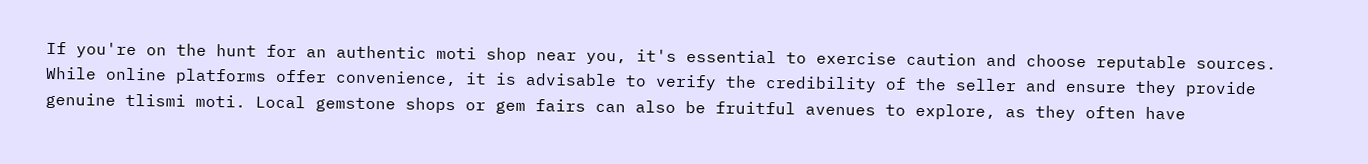If you're on the hunt for an authentic moti shop near you, it's essential to exercise caution and choose reputable sources. While online platforms offer convenience, it is advisable to verify the credibility of the seller and ensure they provide genuine tlismi moti. Local gemstone shops or gem fairs can also be fruitful avenues to explore, as they often have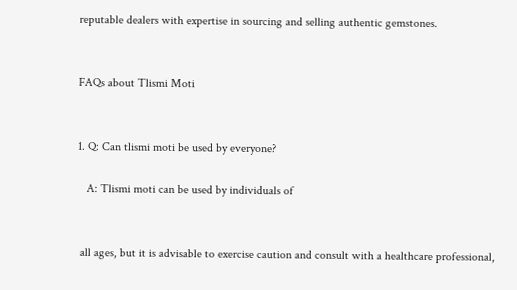reputable dealers with expertise in sourcing and selling authentic gemstones.


FAQs about Tlismi Moti


1. Q: Can tlismi moti be used by everyone?

   A: Tlismi moti can be used by individuals of


 all ages, but it is advisable to exercise caution and consult with a healthcare professional,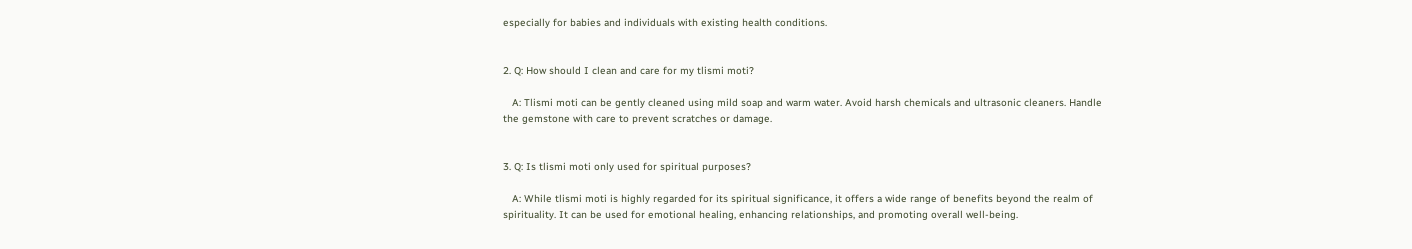especially for babies and individuals with existing health conditions.


2. Q: How should I clean and care for my tlismi moti?

   A: Tlismi moti can be gently cleaned using mild soap and warm water. Avoid harsh chemicals and ultrasonic cleaners. Handle the gemstone with care to prevent scratches or damage.


3. Q: Is tlismi moti only used for spiritual purposes?

   A: While tlismi moti is highly regarded for its spiritual significance, it offers a wide range of benefits beyond the realm of spirituality. It can be used for emotional healing, enhancing relationships, and promoting overall well-being.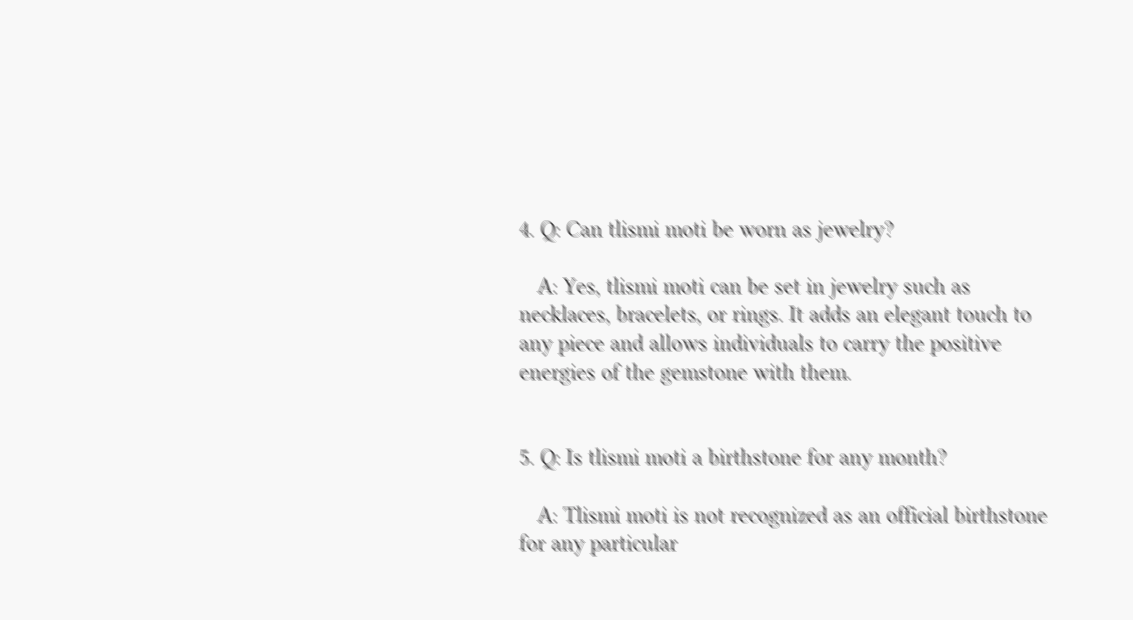4. Q: Can tlismi moti be worn as jewelry?

   A: Yes, tlismi moti can be set in jewelry such as necklaces, bracelets, or rings. It adds an elegant touch to any piece and allows individuals to carry the positive energies of the gemstone with them.


5. Q: Is tlismi moti a birthstone for any month?

   A: Tlismi moti is not recognized as an official birthstone for any particular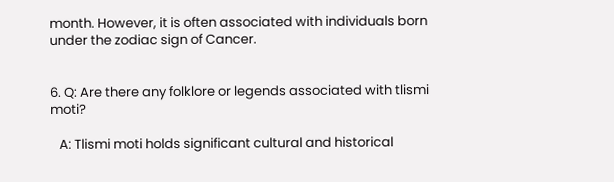month. However, it is often associated with individuals born under the zodiac sign of Cancer.


6. Q: Are there any folklore or legends associated with tlismi moti?

   A: Tlismi moti holds significant cultural and historical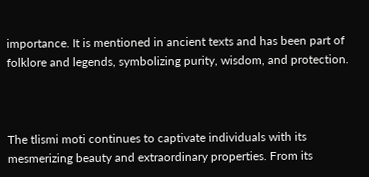importance. It is mentioned in ancient texts and has been part of folklore and legends, symbolizing purity, wisdom, and protection.



The tlismi moti continues to captivate individuals with its mesmerizing beauty and extraordinary properties. From its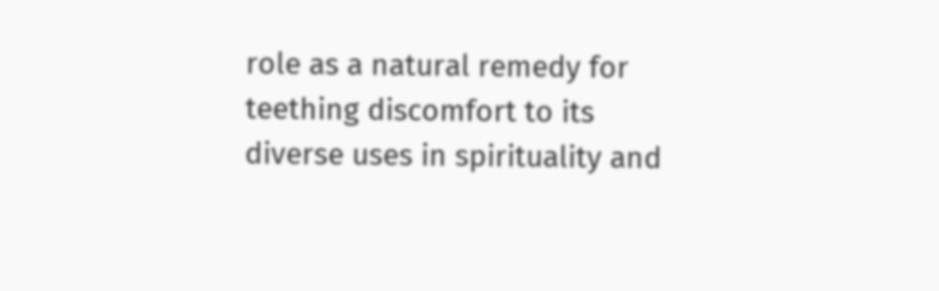role as a natural remedy for teething discomfort to its diverse uses in spirituality and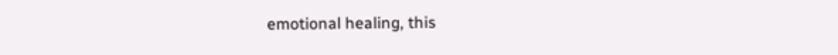emotional healing, this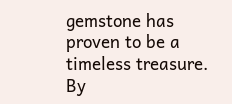gemstone has proven to be a timeless treasure. By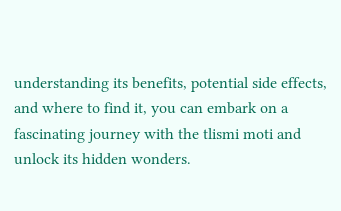understanding its benefits, potential side effects, and where to find it, you can embark on a fascinating journey with the tlismi moti and unlock its hidden wonders.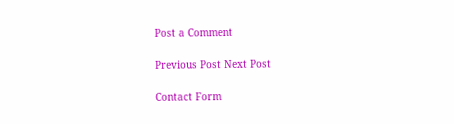Post a Comment

Previous Post Next Post

Contact Form